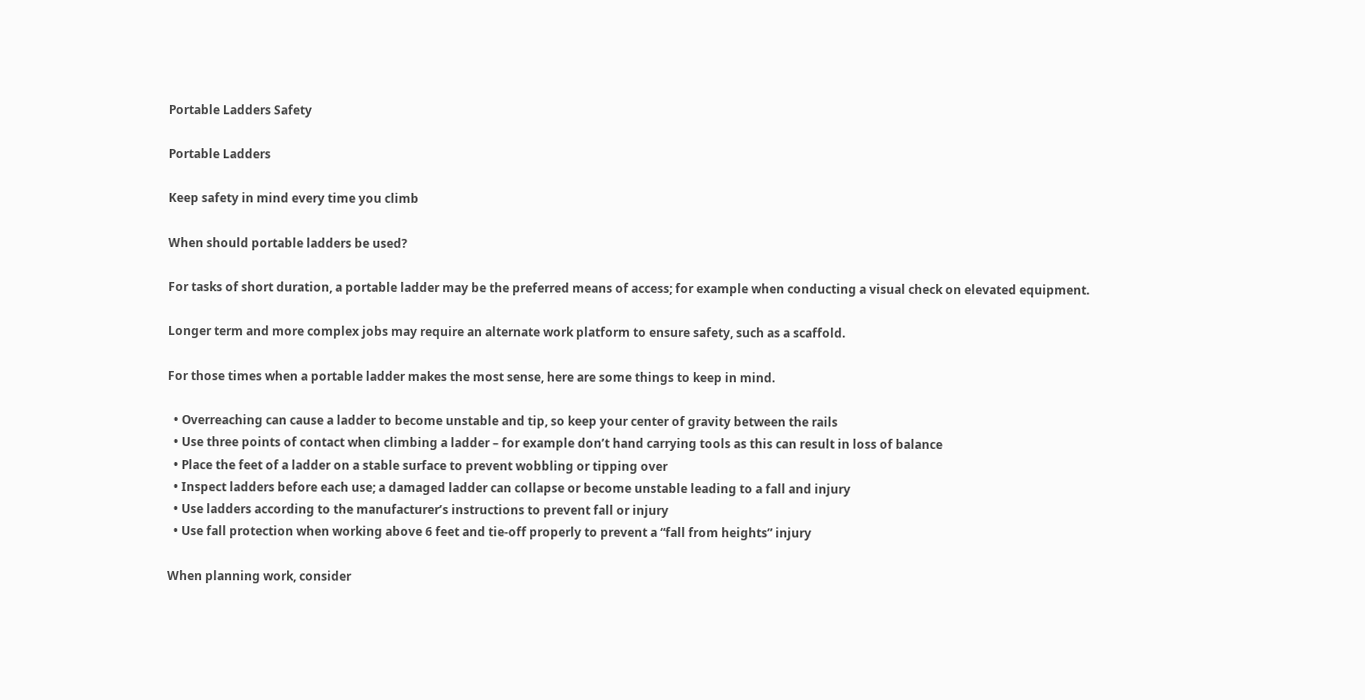Portable Ladders Safety

Portable Ladders

Keep safety in mind every time you climb

When should portable ladders be used?

For tasks of short duration, a portable ladder may be the preferred means of access; for example when conducting a visual check on elevated equipment.

Longer term and more complex jobs may require an alternate work platform to ensure safety, such as a scaffold.

For those times when a portable ladder makes the most sense, here are some things to keep in mind.

  • Overreaching can cause a ladder to become unstable and tip, so keep your center of gravity between the rails
  • Use three points of contact when climbing a ladder – for example don’t hand carrying tools as this can result in loss of balance
  • Place the feet of a ladder on a stable surface to prevent wobbling or tipping over
  • Inspect ladders before each use; a damaged ladder can collapse or become unstable leading to a fall and injury
  • Use ladders according to the manufacturer’s instructions to prevent fall or injury
  • Use fall protection when working above 6 feet and tie-off properly to prevent a “fall from heights” injury

When planning work, consider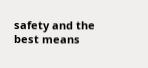safety and the best means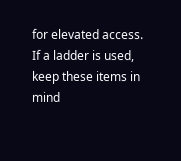for elevated access.  If a ladder is used, keep these items in mind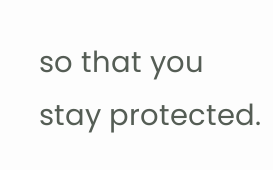so that you stay protected.